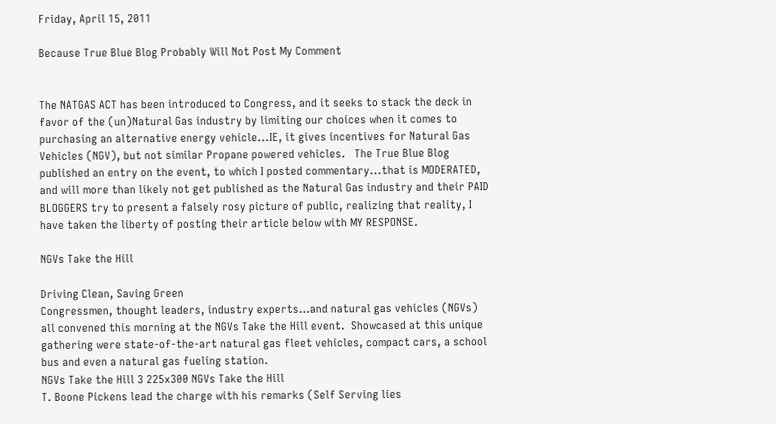Friday, April 15, 2011

Because True Blue Blog Probably Will Not Post My Comment


The NATGAS ACT has been introduced to Congress, and it seeks to stack the deck in favor of the (un)Natural Gas industry by limiting our choices when it comes to purchasing an alternative energy vehicle...IE, it gives incentives for Natural Gas Vehicles (NGV), but not similar Propane powered vehicles.   The True Blue Blog published an entry on the event, to which I posted commentary...that is MODERATED, and will more than likely not get published as the Natural Gas industry and their PAID BLOGGERS try to present a falsely rosy picture of public, realizing that reality, I have taken the liberty of posting their article below with MY RESPONSE.

NGVs Take the Hill

Driving Clean, Saving Green
Congressmen, thought leaders, industry experts…and natural gas vehicles (NGVs) all convened this morning at the NGVs Take the Hill event.  Showcased at this unique gathering were state-of-the-art natural gas fleet vehicles, compact cars, a school bus and even a natural gas fueling station.
NGVs Take the Hill 3 225x300 NGVs Take the Hill
T. Boone Pickens lead the charge with his remarks (Self Serving lies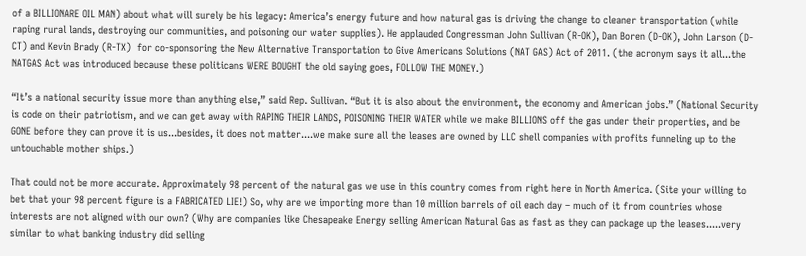of a BILLIONARE OIL MAN) about what will surely be his legacy: America’s energy future and how natural gas is driving the change to cleaner transportation (while raping rural lands, destroying our communities, and poisoning our water supplies). He applauded Congressman John Sullivan (R-OK), Dan Boren (D-OK), John Larson (D-CT) and Kevin Brady (R-TX)  for co-sponsoring the New Alternative Transportation to Give Americans Solutions (NAT GAS) Act of 2011. (the acronym says it all...the NATGAS Act was introduced because these politicans WERE BOUGHT the old saying goes, FOLLOW THE MONEY.)

“It’s a national security issue more than anything else,” said Rep. Sullivan. “But it is also about the environment, the economy and American jobs.” (National Security is code on their patriotism, and we can get away with RAPING THEIR LANDS, POISONING THEIR WATER while we make BILLIONS off the gas under their properties, and be GONE before they can prove it is us...besides, it does not matter....we make sure all the leases are owned by LLC shell companies with profits funneling up to the untouchable mother ships.)

That could not be more accurate. Approximately 98 percent of the natural gas we use in this country comes from right here in North America. (Site your willing to bet that your 98 percent figure is a FABRICATED LIE!) So, why are we importing more than 10 million barrels of oil each day – much of it from countries whose interests are not aligned with our own? (Why are companies like Chesapeake Energy selling American Natural Gas as fast as they can package up the leases.....very similar to what banking industry did selling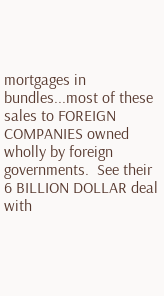mortgages in bundles...most of these sales to FOREIGN COMPANIES owned wholly by foreign governments.  See their 6 BILLION DOLLAR deal with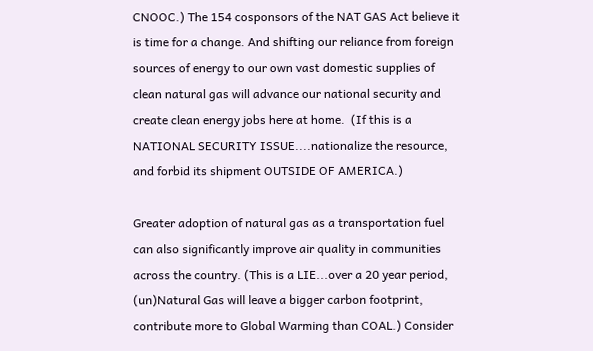CNOOC.) The 154 cosponsors of the NAT GAS Act believe it is time for a change. And shifting our reliance from foreign sources of energy to our own vast domestic supplies of clean natural gas will advance our national security and create clean energy jobs here at home.  (If this is a NATIONAL SECURITY ISSUE....nationalize the resource, and forbid its shipment OUTSIDE OF AMERICA.)

Greater adoption of natural gas as a transportation fuel can also significantly improve air quality in communities across the country. (This is a LIE...over a 20 year period, (un)Natural Gas will leave a bigger carbon footprint, contribute more to Global Warming than COAL.) Consider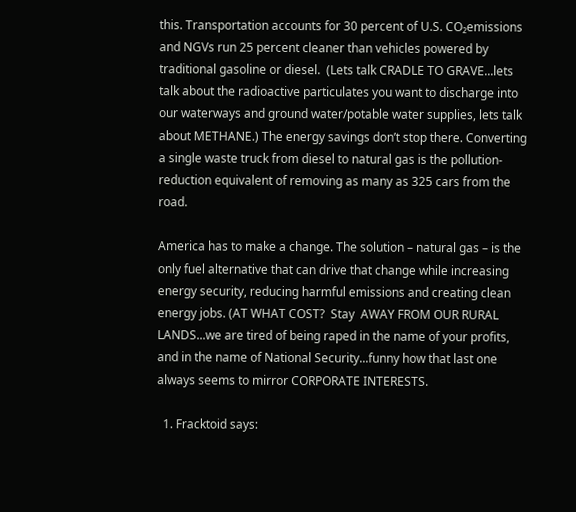this. Transportation accounts for 30 percent of U.S. CO₂emissions and NGVs run 25 percent cleaner than vehicles powered by traditional gasoline or diesel.  (Lets talk CRADLE TO GRAVE...lets talk about the radioactive particulates you want to discharge into our waterways and ground water/potable water supplies, lets talk about METHANE.) The energy savings don’t stop there. Converting a single waste truck from diesel to natural gas is the pollution-reduction equivalent of removing as many as 325 cars from the road.

America has to make a change. The solution – natural gas – is the only fuel alternative that can drive that change while increasing energy security, reducing harmful emissions and creating clean energy jobs. (AT WHAT COST?  Stay  AWAY FROM OUR RURAL LANDS...we are tired of being raped in the name of your profits, and in the name of National Security...funny how that last one always seems to mirror CORPORATE INTERESTS.

  1. Fracktoid says: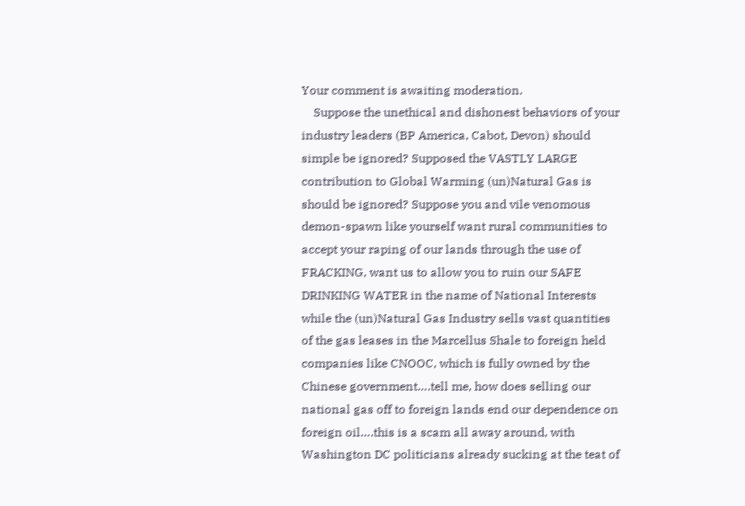Your comment is awaiting moderation.
    Suppose the unethical and dishonest behaviors of your industry leaders (BP America, Cabot, Devon) should simple be ignored? Supposed the VASTLY LARGE contribution to Global Warming (un)Natural Gas is should be ignored? Suppose you and vile venomous demon-spawn like yourself want rural communities to accept your raping of our lands through the use of FRACKING, want us to allow you to ruin our SAFE DRINKING WATER in the name of National Interests while the (un)Natural Gas Industry sells vast quantities of the gas leases in the Marcellus Shale to foreign held companies like CNOOC, which is fully owned by the Chinese government….tell me, how does selling our national gas off to foreign lands end our dependence on foreign oil….this is a scam all away around, with Washington DC politicians already sucking at the teat of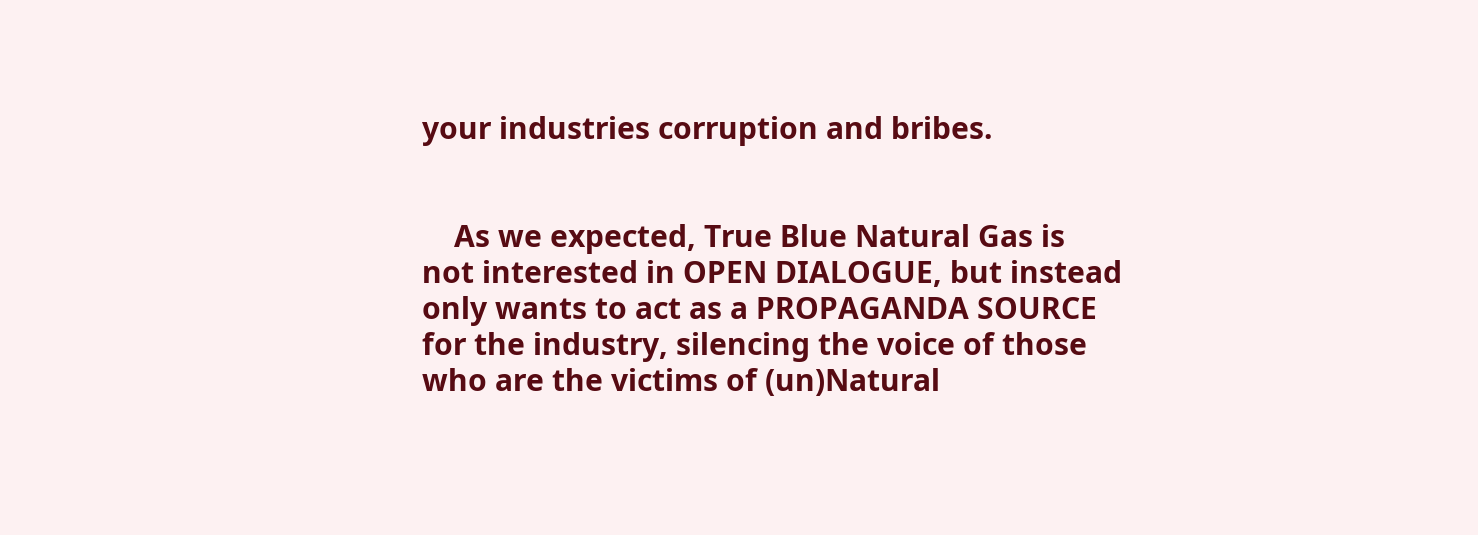your industries corruption and bribes.


    As we expected, True Blue Natural Gas is not interested in OPEN DIALOGUE, but instead only wants to act as a PROPAGANDA SOURCE for the industry, silencing the voice of those who are the victims of (un)Natural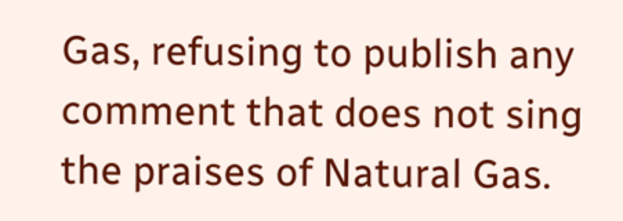Gas, refusing to publish any comment that does not sing the praises of Natural Gas.